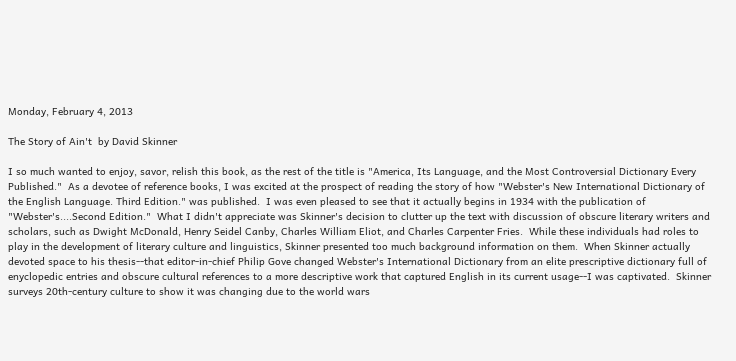Monday, February 4, 2013

The Story of Ain't  by David Skinner

I so much wanted to enjoy, savor, relish this book, as the rest of the title is "America, Its Language, and the Most Controversial Dictionary Every Published."  As a devotee of reference books, I was excited at the prospect of reading the story of how "Webster's New International Dictionary of the English Language. Third Edition." was published.  I was even pleased to see that it actually begins in 1934 with the publication of "Webster's....Second Edition."  What I didn't appreciate was Skinner's decision to clutter up the text with discussion of obscure literary writers and scholars, such as Dwight McDonald, Henry Seidel Canby, Charles William Eliot, and Charles Carpenter Fries.  While these individuals had roles to play in the development of literary culture and linguistics, Skinner presented too much background information on them.  When Skinner actually devoted space to his thesis--that editor-in-chief Philip Gove changed Webster's International Dictionary from an elite prescriptive dictionary full of enyclopedic entries and obscure cultural references to a more descriptive work that captured English in its current usage--I was captivated.  Skinner surveys 20th-century culture to show it was changing due to the world wars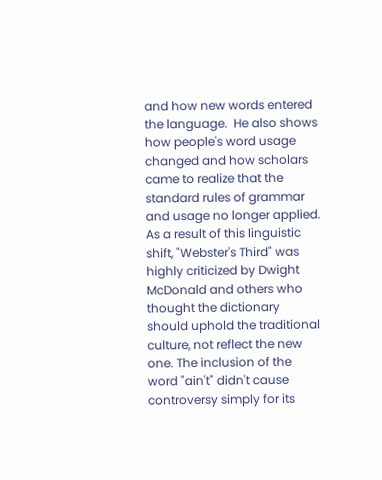and how new words entered the language.  He also shows how people's word usage changed and how scholars came to realize that the standard rules of grammar and usage no longer applied.  As a result of this linguistic shift, "Webster's Third" was highly criticized by Dwight McDonald and others who thought the dictionary should uphold the traditional culture, not reflect the new one. The inclusion of the word "ain't" didn't cause controversy simply for its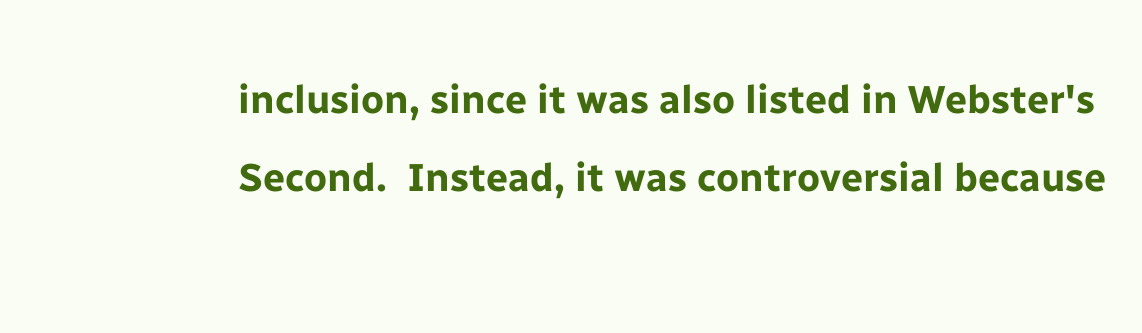inclusion, since it was also listed in Webster's Second.  Instead, it was controversial because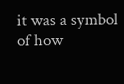it was a symbol of how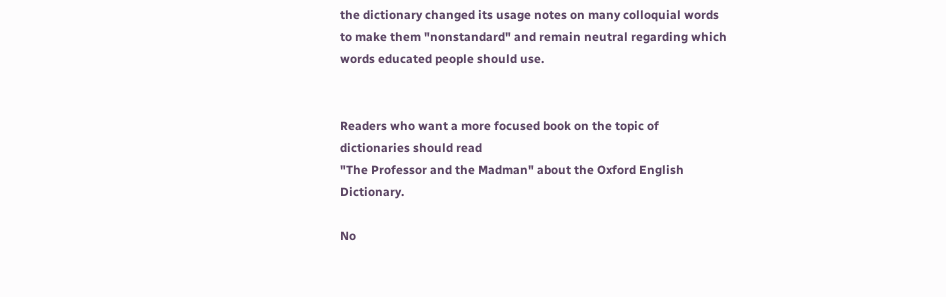the dictionary changed its usage notes on many colloquial words to make them "nonstandard" and remain neutral regarding which words educated people should use.


Readers who want a more focused book on the topic of dictionaries should read
"The Professor and the Madman" about the Oxford English Dictionary.

No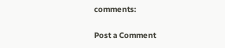comments:

Post a Comment